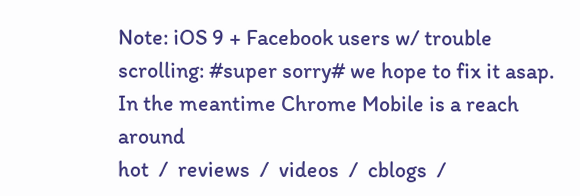Note: iOS 9 + Facebook users w/ trouble scrolling: #super sorry# we hope to fix it asap. In the meantime Chrome Mobile is a reach around
hot  /  reviews  /  videos  /  cblogs  /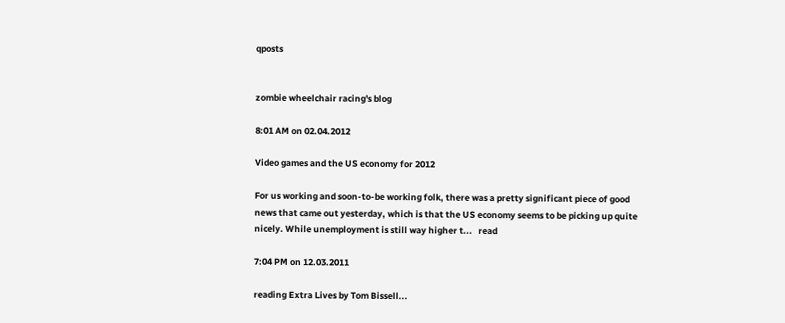qposts


zombie wheelchair racing's blog

8:01 AM on 02.04.2012

Video games and the US economy for 2012

For us working and soon-to-be working folk, there was a pretty significant piece of good news that came out yesterday, which is that the US economy seems to be picking up quite nicely. While unemployment is still way higher t...   read

7:04 PM on 12.03.2011

reading Extra Lives by Tom Bissell...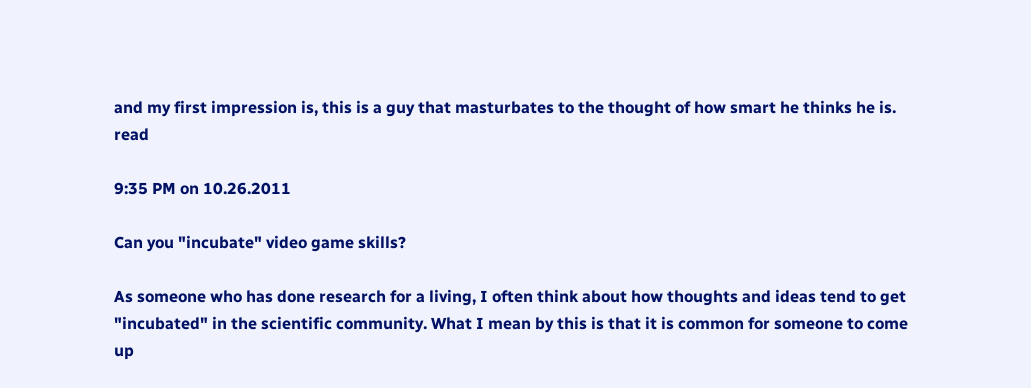and my first impression is, this is a guy that masturbates to the thought of how smart he thinks he is.   read

9:35 PM on 10.26.2011

Can you "incubate" video game skills?

As someone who has done research for a living, I often think about how thoughts and ideas tend to get "incubated" in the scientific community. What I mean by this is that it is common for someone to come up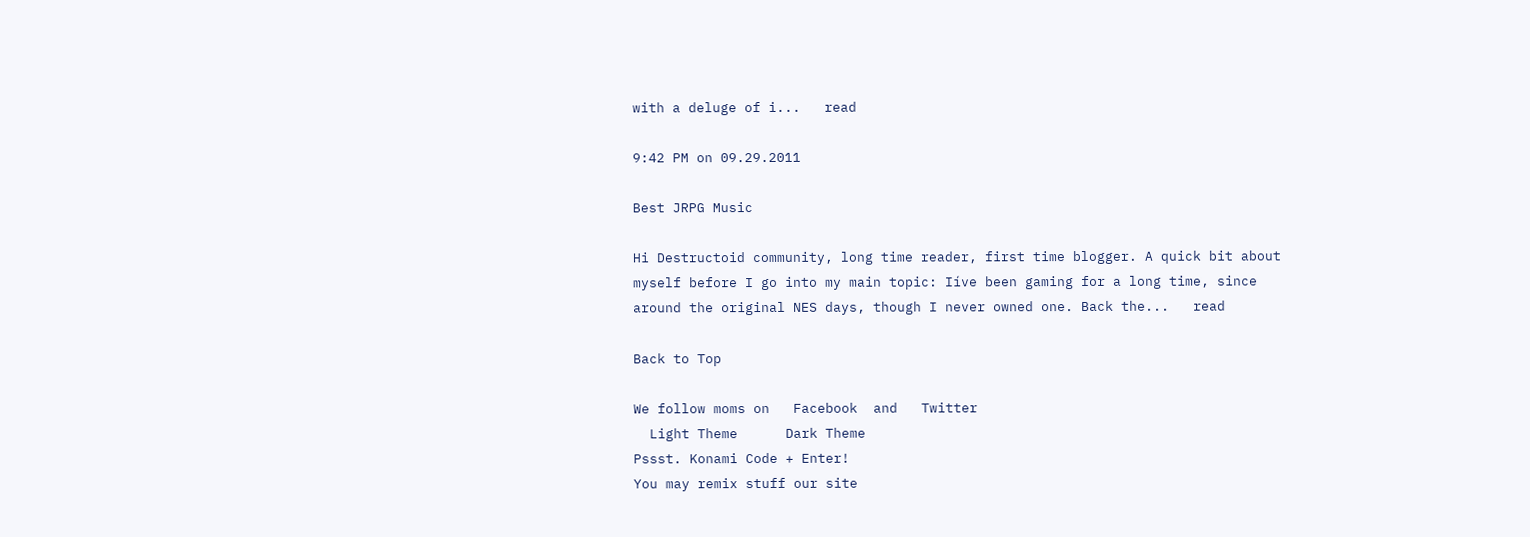with a deluge of i...   read

9:42 PM on 09.29.2011

Best JRPG Music

Hi Destructoid community, long time reader, first time blogger. A quick bit about myself before I go into my main topic: Iíve been gaming for a long time, since around the original NES days, though I never owned one. Back the...   read

Back to Top

We follow moms on   Facebook  and   Twitter
  Light Theme      Dark Theme
Pssst. Konami Code + Enter!
You may remix stuff our site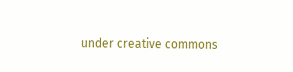under creative commons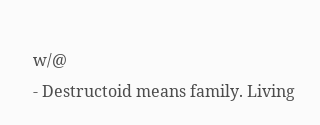w/@
- Destructoid means family. Living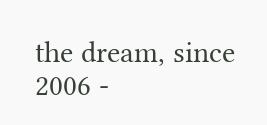the dream, since 2006 -